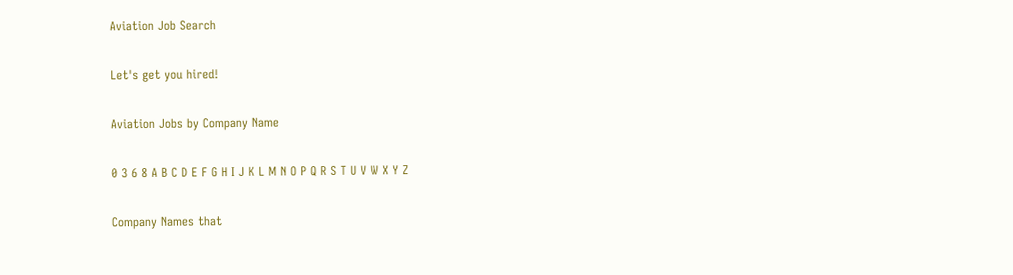Aviation Job Search

Let's get you hired!

Aviation Jobs by Company Name

0 3 6 8 A B C D E F G H I J K L M N O P Q R S T U V W X Y Z

Company Names that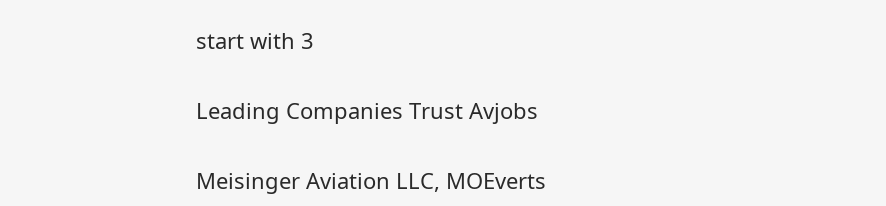start with 3

Leading Companies Trust Avjobs

Meisinger Aviation LLC, MOEverts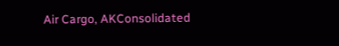Air Cargo, AKConsolidated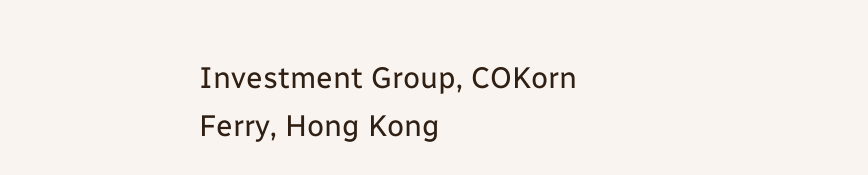Investment Group, COKorn Ferry, Hong Kong